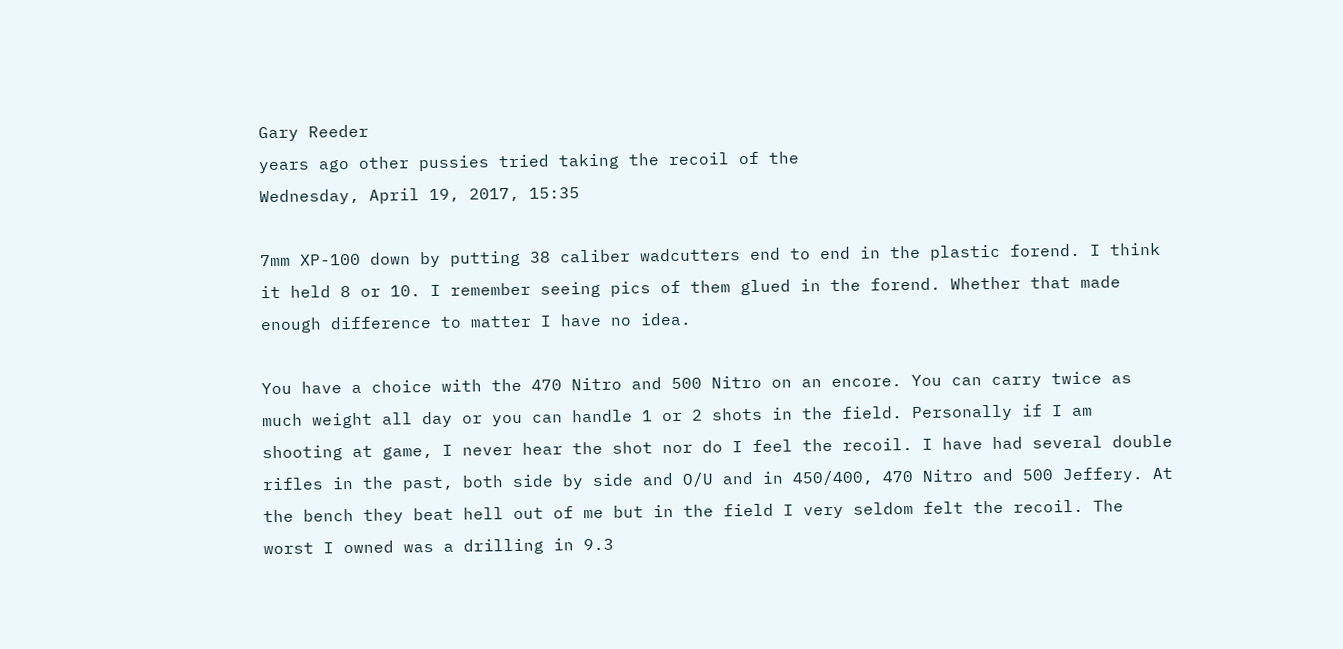Gary Reeder
years ago other pussies tried taking the recoil of the
Wednesday, April 19, 2017, 15:35

7mm XP-100 down by putting 38 caliber wadcutters end to end in the plastic forend. I think it held 8 or 10. I remember seeing pics of them glued in the forend. Whether that made enough difference to matter I have no idea.

You have a choice with the 470 Nitro and 500 Nitro on an encore. You can carry twice as much weight all day or you can handle 1 or 2 shots in the field. Personally if I am shooting at game, I never hear the shot nor do I feel the recoil. I have had several double rifles in the past, both side by side and O/U and in 450/400, 470 Nitro and 500 Jeffery. At the bench they beat hell out of me but in the field I very seldom felt the recoil. The worst I owned was a drilling in 9.3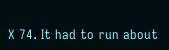X 74. It had to run about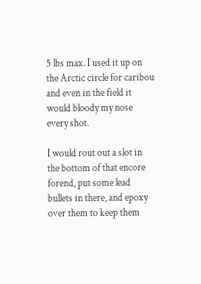5 lbs max. I used it up on the Arctic circle for caribou and even in the field it would bloody my nose every shot.

I would rout out a slot in the bottom of that encore forend, put some lead bullets in there, and epoxy over them to keep them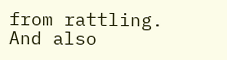from rattling. And also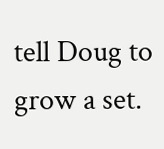tell Doug to grow a set.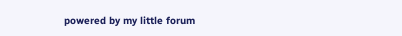powered by my little forum